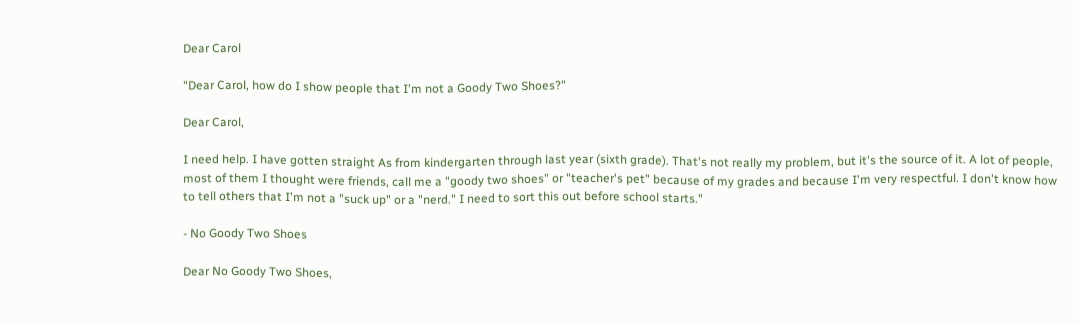Dear Carol

"Dear Carol, how do I show people that I'm not a Goody Two Shoes?"

Dear Carol,

I need help. I have gotten straight As from kindergarten through last year (sixth grade). That's not really my problem, but it's the source of it. A lot of people, most of them I thought were friends, call me a "goody two shoes" or "teacher's pet" because of my grades and because I'm very respectful. I don't know how to tell others that I'm not a "suck up" or a "nerd." I need to sort this out before school starts."

- No Goody Two Shoes

Dear No Goody Two Shoes,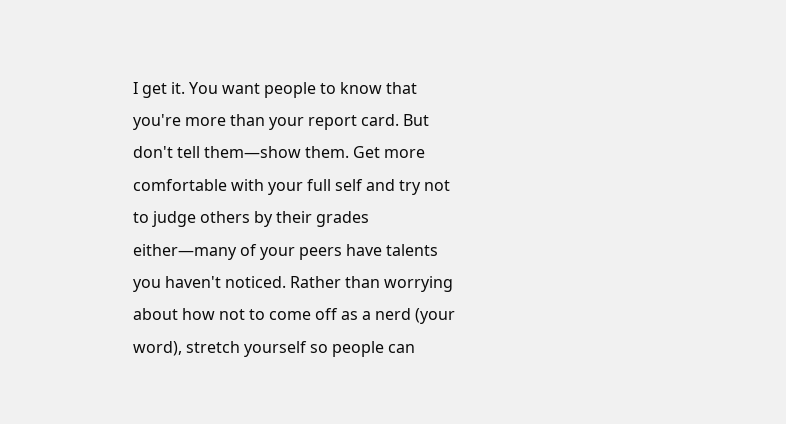I get it. You want people to know that you're more than your report card. But don't tell them—show them. Get more comfortable with your full self and try not to judge others by their grades either—many of your peers have talents you haven't noticed. Rather than worrying about how not to come off as a nerd (your word), stretch yourself so people can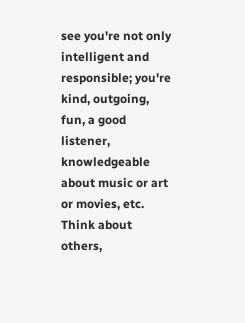see you're not only intelligent and responsible; you're kind, outgoing, fun, a good listener, knowledgeable about music or art or movies, etc. Think about others,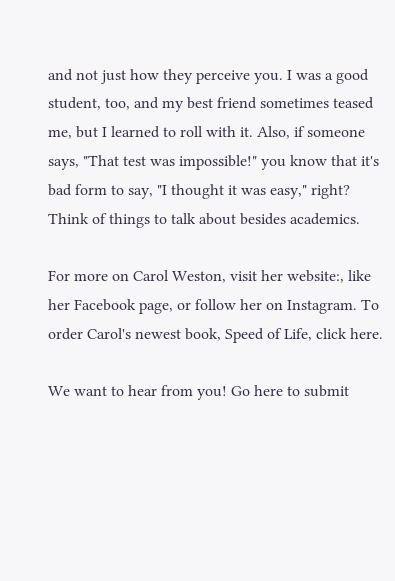and not just how they perceive you. I was a good student, too, and my best friend sometimes teased me, but I learned to roll with it. Also, if someone says, "That test was impossible!" you know that it's bad form to say, "I thought it was easy," right? Think of things to talk about besides academics.

For more on Carol Weston, visit her website:, like her Facebook page, or follow her on Instagram. To order Carol's newest book, Speed of Life, click here.

We want to hear from you! Go here to submit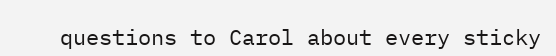questions to Carol about every sticky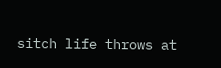sitch life throws at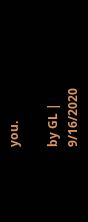you.

by GL | 9/16/2020